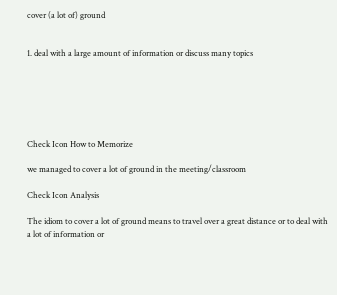cover (a lot of) ground


1. deal with a large amount of information or discuss many topics






Check Icon How to Memorize

we managed to cover a lot of ground in the meeting/classroom

Check Icon Analysis

The idiom to cover a lot of ground means to travel over a great distance or to deal with a lot of information or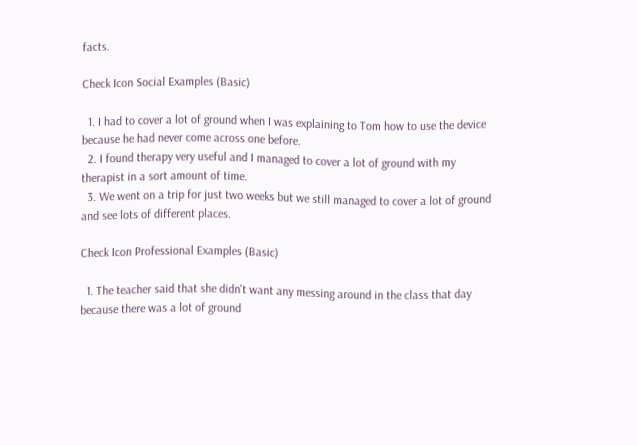facts.

Check Icon Social Examples (Basic)

  1. I had to cover a lot of ground when I was explaining to Tom how to use the device because he had never come across one before.
  2. I found therapy very useful and I managed to cover a lot of ground with my therapist in a sort amount of time.
  3. We went on a trip for just two weeks but we still managed to cover a lot of ground and see lots of different places.

Check Icon Professional Examples (Basic)

  1. The teacher said that she didn't want any messing around in the class that day because there was a lot of ground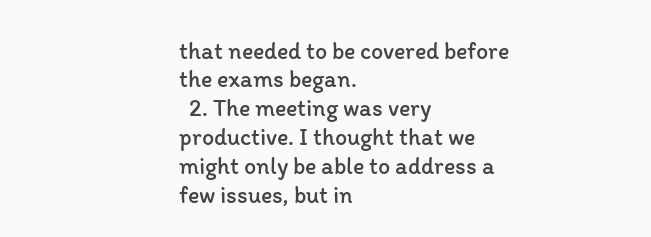that needed to be covered before the exams began.
  2. The meeting was very productive. I thought that we might only be able to address a few issues, but in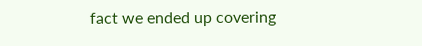fact we ended up covering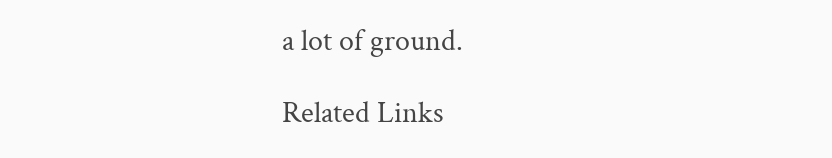a lot of ground.

Related Links